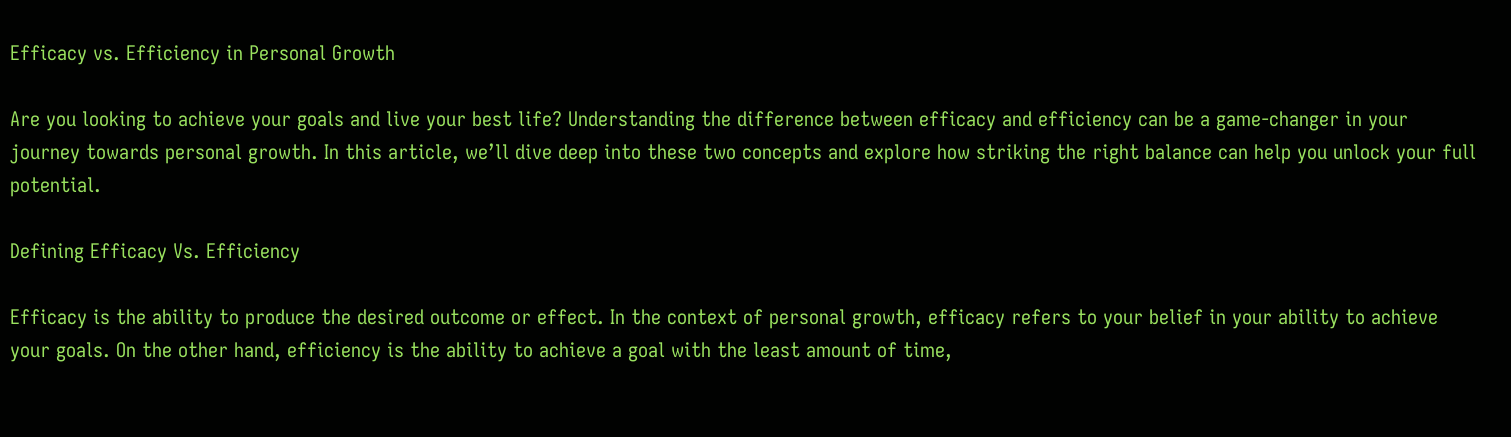Efficacy vs. Efficiency in Personal Growth

Are you looking to achieve your goals and live your best life? Understanding the difference between efficacy and efficiency can be a game-changer in your journey towards personal growth. In this article, we’ll dive deep into these two concepts and explore how striking the right balance can help you unlock your full potential.

Defining Efficacy Vs. Efficiency

Efficacy is the ability to produce the desired outcome or effect. In the context of personal growth, efficacy refers to your belief in your ability to achieve your goals. On the other hand, efficiency is the ability to achieve a goal with the least amount of time,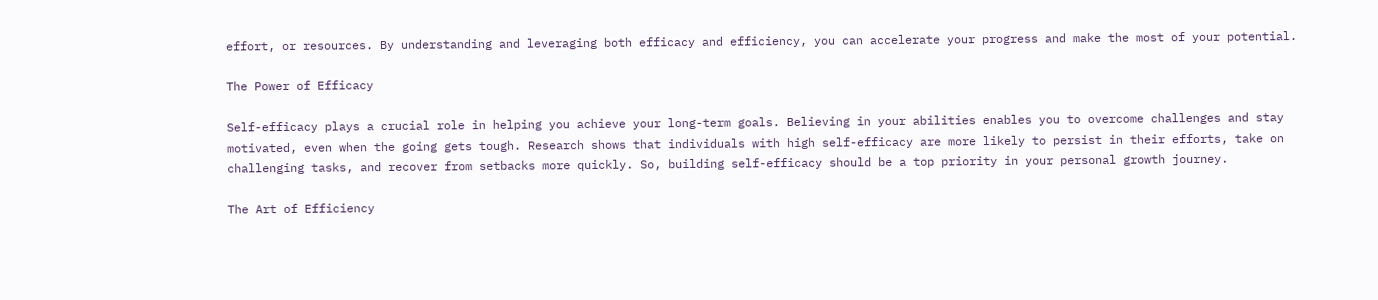effort, or resources. By understanding and leveraging both efficacy and efficiency, you can accelerate your progress and make the most of your potential.

The Power of Efficacy

Self-efficacy plays a crucial role in helping you achieve your long-term goals. Believing in your abilities enables you to overcome challenges and stay motivated, even when the going gets tough. Research shows that individuals with high self-efficacy are more likely to persist in their efforts, take on challenging tasks, and recover from setbacks more quickly. So, building self-efficacy should be a top priority in your personal growth journey.

The Art of Efficiency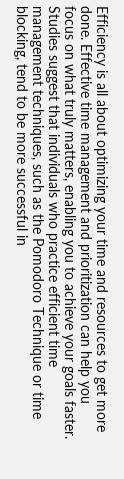Efficiency is all about optimizing your time and resources to get more done. Effective time management and prioritization can help you focus on what truly matters, enabling you to achieve your goals faster. Studies suggest that individuals who practice efficient time management techniques, such as the Pomodoro Technique or time blocking, tend to be more successful in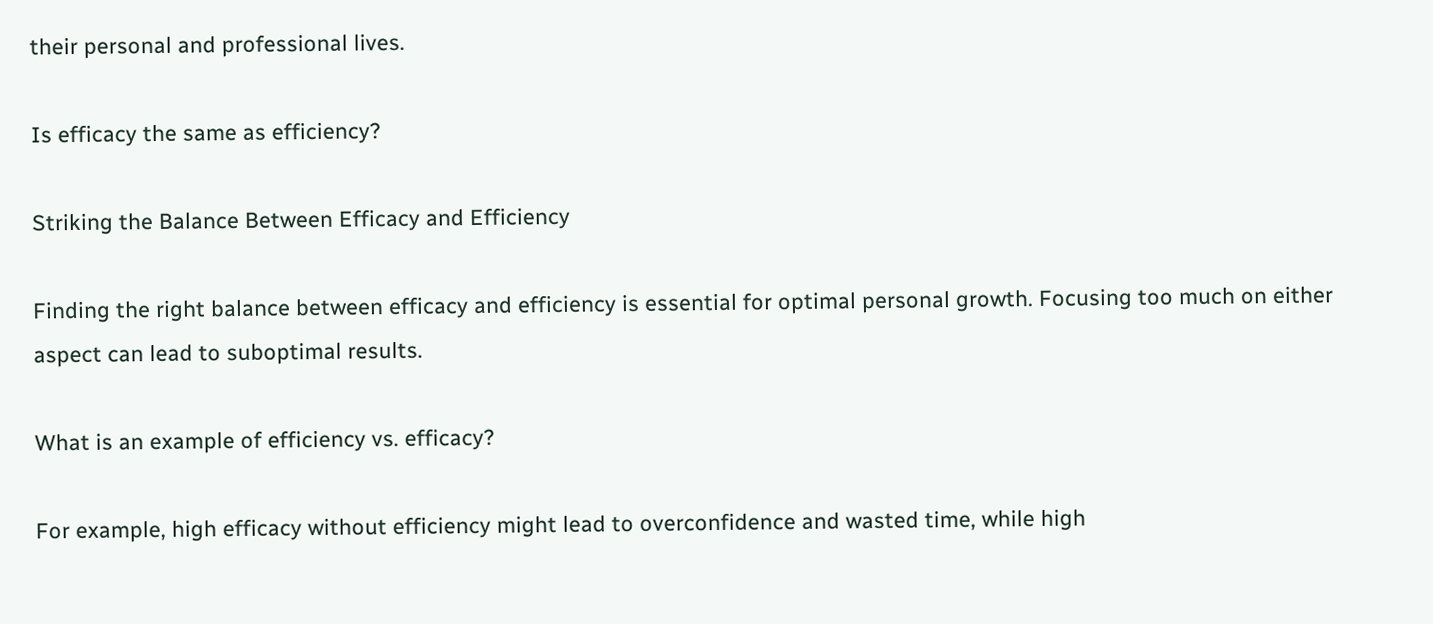their personal and professional lives.

Is efficacy the same as efficiency?

Striking the Balance Between Efficacy and Efficiency

Finding the right balance between efficacy and efficiency is essential for optimal personal growth. Focusing too much on either aspect can lead to suboptimal results.

What is an example of efficiency vs. efficacy?

For example, high efficacy without efficiency might lead to overconfidence and wasted time, while high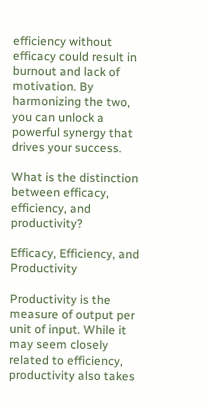efficiency without efficacy could result in burnout and lack of motivation. By harmonizing the two, you can unlock a powerful synergy that drives your success.

What is the distinction between efficacy, efficiency, and productivity?

Efficacy, Efficiency, and Productivity

Productivity is the measure of output per unit of input. While it may seem closely related to efficiency, productivity also takes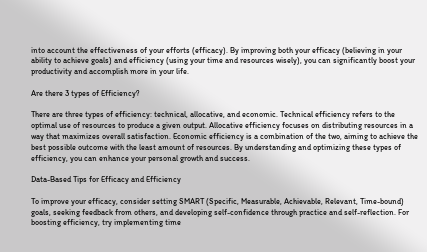into account the effectiveness of your efforts (efficacy). By improving both your efficacy (believing in your ability to achieve goals) and efficiency (using your time and resources wisely), you can significantly boost your productivity and accomplish more in your life.

Are there 3 types of Efficiency?

There are three types of efficiency: technical, allocative, and economic. Technical efficiency refers to the optimal use of resources to produce a given output. Allocative efficiency focuses on distributing resources in a way that maximizes overall satisfaction. Economic efficiency is a combination of the two, aiming to achieve the best possible outcome with the least amount of resources. By understanding and optimizing these types of efficiency, you can enhance your personal growth and success.

Data-Based Tips for Efficacy and Efficiency

To improve your efficacy, consider setting SMART (Specific, Measurable, Achievable, Relevant, Time-bound) goals, seeking feedback from others, and developing self-confidence through practice and self-reflection. For boosting efficiency, try implementing time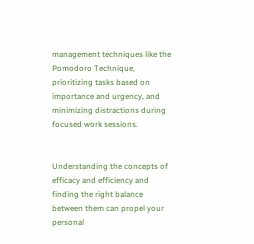management techniques like the Pomodoro Technique, prioritizing tasks based on importance and urgency, and minimizing distractions during focused work sessions.


Understanding the concepts of efficacy and efficiency and finding the right balance between them can propel your personal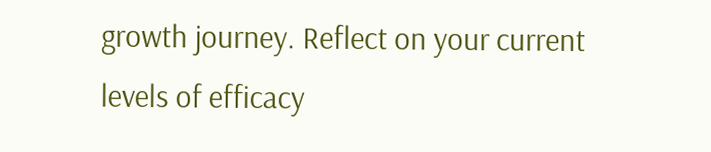growth journey. Reflect on your current levels of efficacy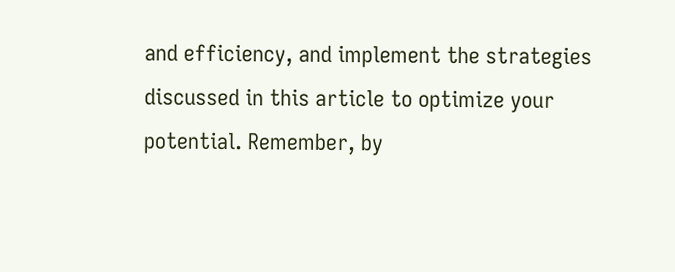and efficiency, and implement the strategies discussed in this article to optimize your potential. Remember, by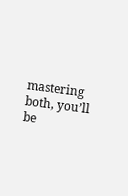mastering both, you’ll be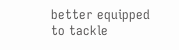better equipped to tackle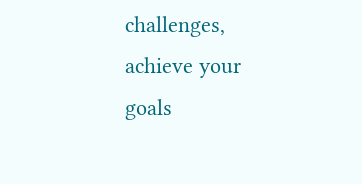challenges, achieve your goals